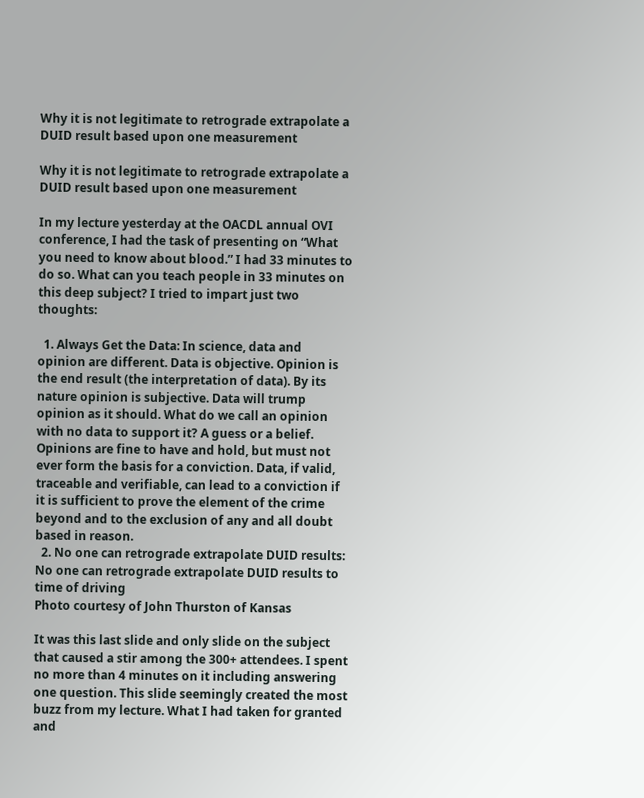Why it is not legitimate to retrograde extrapolate a DUID result based upon one measurement

Why it is not legitimate to retrograde extrapolate a DUID result based upon one measurement

In my lecture yesterday at the OACDL annual OVI conference, I had the task of presenting on “What you need to know about blood.” I had 33 minutes to do so. What can you teach people in 33 minutes on this deep subject? I tried to impart just two thoughts:

  1. Always Get the Data: In science, data and opinion are different. Data is objective. Opinion is the end result (the interpretation of data). By its nature opinion is subjective. Data will trump opinion as it should. What do we call an opinion with no data to support it? A guess or a belief. Opinions are fine to have and hold, but must not ever form the basis for a conviction. Data, if valid, traceable and verifiable, can lead to a conviction if it is sufficient to prove the element of the crime beyond and to the exclusion of any and all doubt based in reason.
  2. No one can retrograde extrapolate DUID results:
No one can retrograde extrapolate DUID results to time of driving
Photo courtesy of John Thurston of Kansas

It was this last slide and only slide on the subject that caused a stir among the 300+ attendees. I spent no more than 4 minutes on it including answering one question. This slide seemingly created the most buzz from my lecture. What I had taken for granted and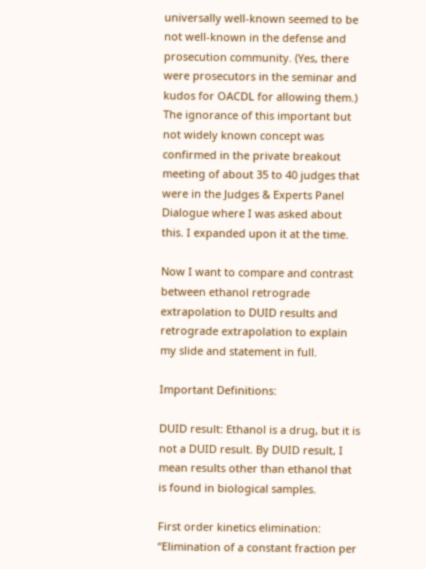universally well-known seemed to be not well-known in the defense and prosecution community. (Yes, there were prosecutors in the seminar and kudos for OACDL for allowing them.) The ignorance of this important but not widely known concept was confirmed in the private breakout meeting of about 35 to 40 judges that were in the Judges & Experts Panel Dialogue where I was asked about this. I expanded upon it at the time.

Now I want to compare and contrast between ethanol retrograde extrapolation to DUID results and retrograde extrapolation to explain my slide and statement in full.

Important Definitions:

DUID result: Ethanol is a drug, but it is not a DUID result. By DUID result, I mean results other than ethanol that is found in biological samples.

First order kinetics elimination: “Elimination of a constant fraction per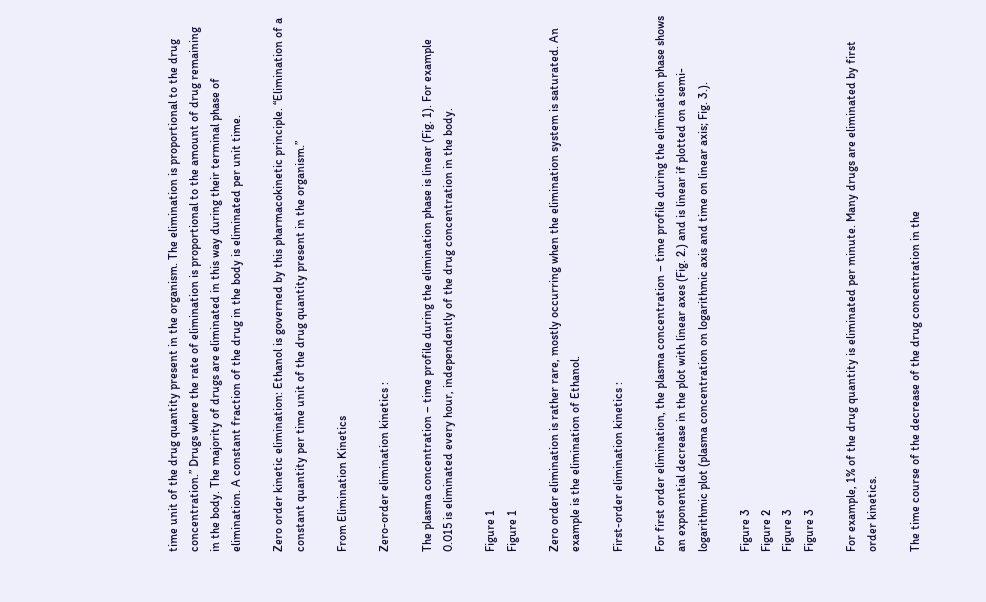time unit of the drug quantity present in the organism. The elimination is proportional to the drug concentration.” Drugs where the rate of elimination is proportional to the amount of drug remaining in the body. The majority of drugs are eliminated in this way during their terminal phase of elimination. A constant fraction of the drug in the body is eliminated per unit time.

Zero order kinetic elimination: Ethanol is governed by this pharmacokinetic principle. “Elimination of a constant quantity per time unit of the drug quantity present in the organism.”

From Elimination Kinetics

Zero-order elimination kinetics :

The plasma concentration – time profile during the elimination phase is linear (Fig. 1). For example 0.015 is eliminated every hour, independently of the drug concentration in the body.

Figure 1
Figure 1

Zero order elimination is rather rare, mostly occurring when the elimination system is saturated. An example is the elimination of Ethanol.

First-order elimination kinetics :

For first order elimination, the plasma concentration – time profile during the elimination phase shows an exponential decrease in the plot with linear axes (Fig. 2.) and is linear if plotted on a semi-logarithmic plot (plasma concentration on logarithmic axis and time on linear axis; Fig. 3.).

Figure 3
Figure 2
Figure 3
Figure 3

For example, 1% of the drug quantity is eliminated per minute. Many drugs are eliminated by first order kinetics.

The time course of the decrease of the drug concentration in the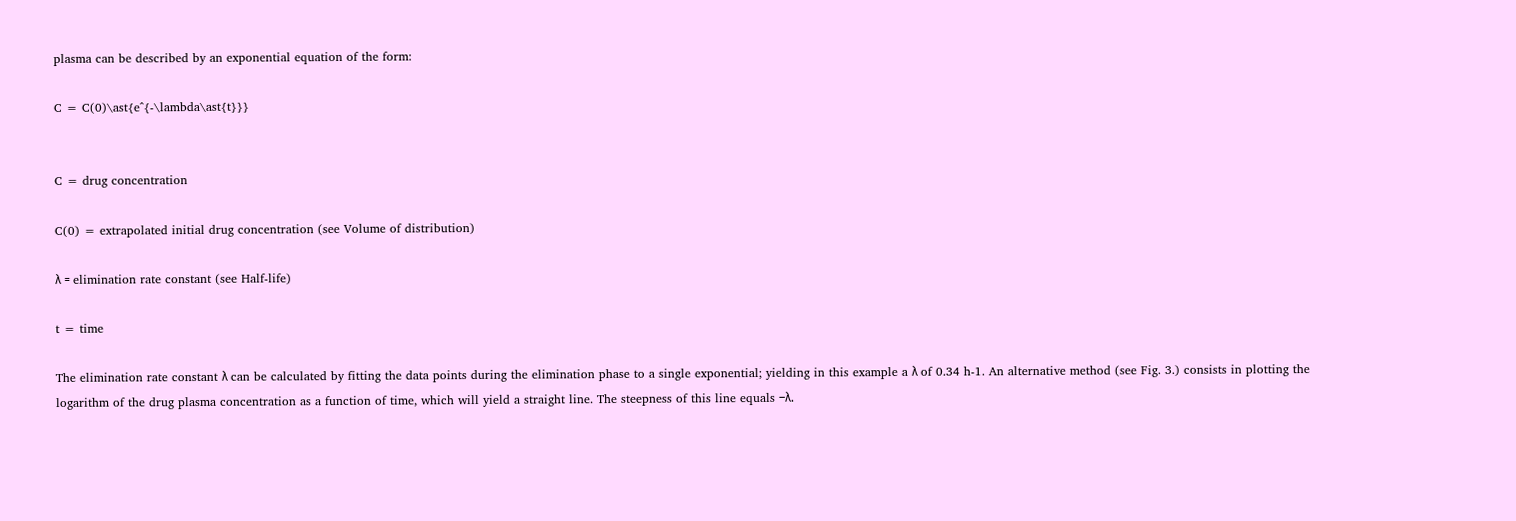plasma can be described by an exponential equation of the form:

C = C(0)\ast{e^{-\lambda\ast{t}}}


C = drug concentration

C(0) = extrapolated initial drug concentration (see Volume of distribution)

λ = elimination rate constant (see Half-life)

t = time

The elimination rate constant λ can be calculated by fitting the data points during the elimination phase to a single exponential; yielding in this example a λ of 0.34 h-1. An alternative method (see Fig. 3.) consists in plotting the logarithm of the drug plasma concentration as a function of time, which will yield a straight line. The steepness of this line equals –λ.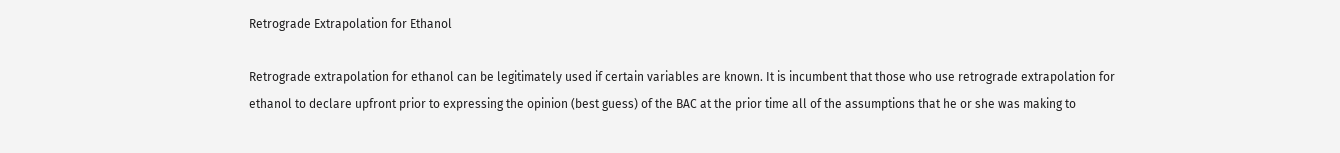Retrograde Extrapolation for Ethanol

Retrograde extrapolation for ethanol can be legitimately used if certain variables are known. It is incumbent that those who use retrograde extrapolation for ethanol to declare upfront prior to expressing the opinion (best guess) of the BAC at the prior time all of the assumptions that he or she was making to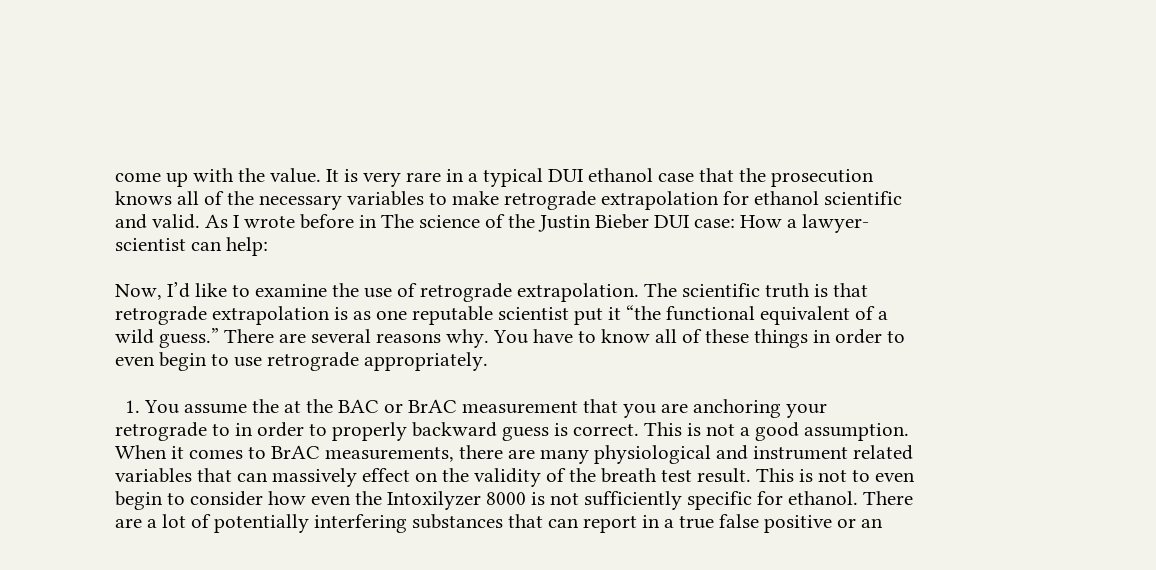come up with the value. It is very rare in a typical DUI ethanol case that the prosecution knows all of the necessary variables to make retrograde extrapolation for ethanol scientific and valid. As I wrote before in The science of the Justin Bieber DUI case: How a lawyer-scientist can help:

Now, I’d like to examine the use of retrograde extrapolation. The scientific truth is that retrograde extrapolation is as one reputable scientist put it “the functional equivalent of a wild guess.” There are several reasons why. You have to know all of these things in order to even begin to use retrograde appropriately.

  1. You assume the at the BAC or BrAC measurement that you are anchoring your retrograde to in order to properly backward guess is correct. This is not a good assumption. When it comes to BrAC measurements, there are many physiological and instrument related variables that can massively effect on the validity of the breath test result. This is not to even begin to consider how even the Intoxilyzer 8000 is not sufficiently specific for ethanol. There are a lot of potentially interfering substances that can report in a true false positive or an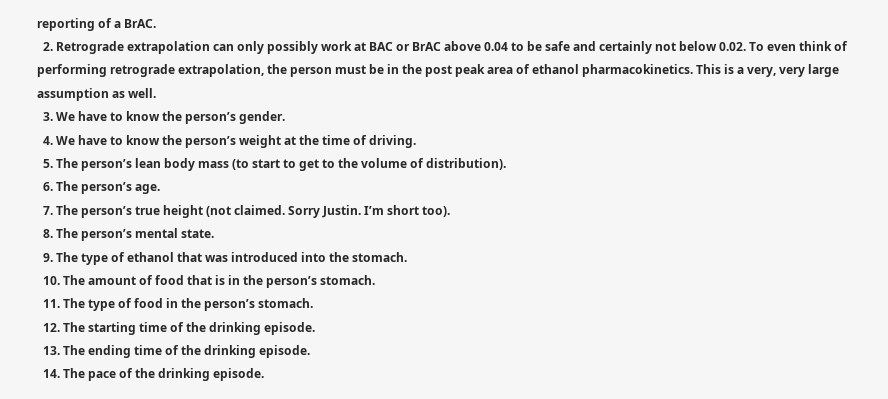reporting of a BrAC.
  2. Retrograde extrapolation can only possibly work at BAC or BrAC above 0.04 to be safe and certainly not below 0.02. To even think of performing retrograde extrapolation, the person must be in the post peak area of ethanol pharmacokinetics. This is a very, very large assumption as well.
  3. We have to know the person’s gender.
  4. We have to know the person’s weight at the time of driving.
  5. The person’s lean body mass (to start to get to the volume of distribution).
  6. The person’s age.
  7. The person’s true height (not claimed. Sorry Justin. I’m short too).
  8. The person’s mental state.
  9. The type of ethanol that was introduced into the stomach.
  10. The amount of food that is in the person’s stomach.
  11. The type of food in the person’s stomach.
  12. The starting time of the drinking episode.
  13. The ending time of the drinking episode.
  14. The pace of the drinking episode.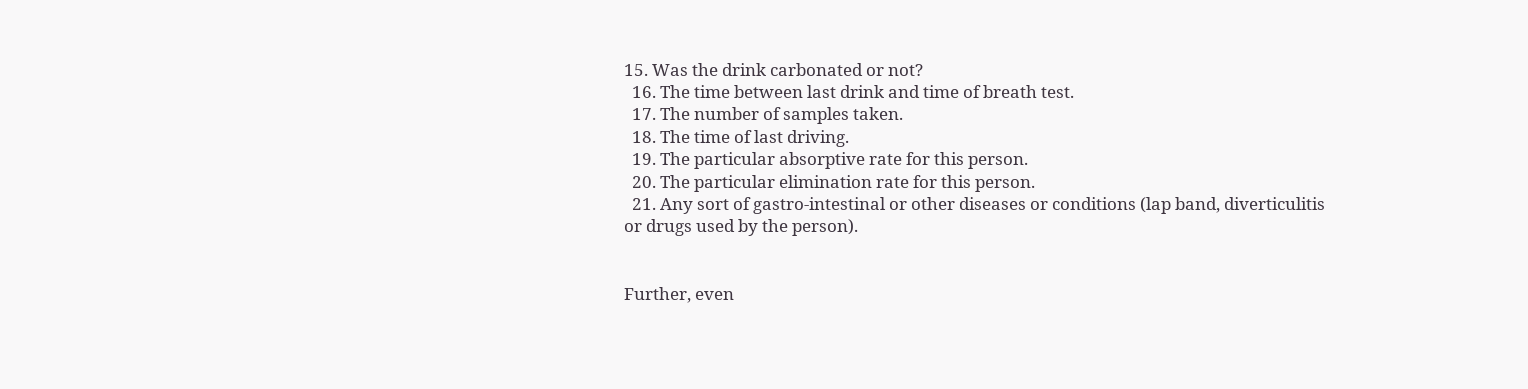15. Was the drink carbonated or not?
  16. The time between last drink and time of breath test.
  17. The number of samples taken.
  18. The time of last driving.
  19. The particular absorptive rate for this person.
  20. The particular elimination rate for this person.
  21. Any sort of gastro-intestinal or other diseases or conditions (lap band, diverticulitis or drugs used by the person).


Further, even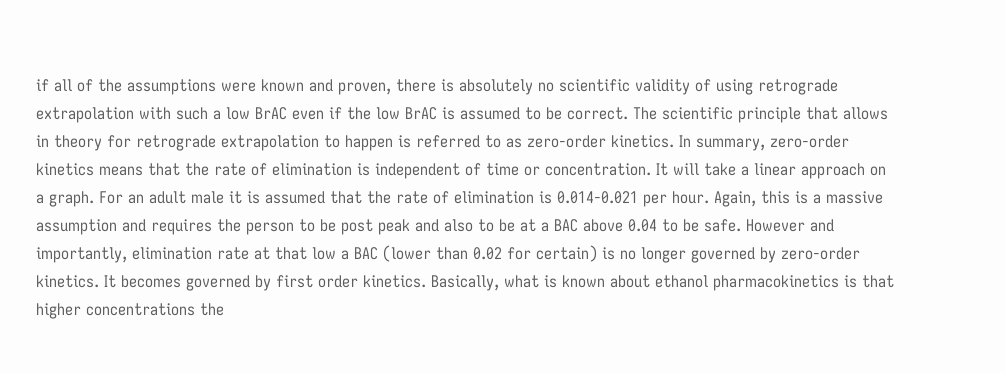if all of the assumptions were known and proven, there is absolutely no scientific validity of using retrograde extrapolation with such a low BrAC even if the low BrAC is assumed to be correct. The scientific principle that allows in theory for retrograde extrapolation to happen is referred to as zero-order kinetics. In summary, zero-order kinetics means that the rate of elimination is independent of time or concentration. It will take a linear approach on a graph. For an adult male it is assumed that the rate of elimination is 0.014-0.021 per hour. Again, this is a massive assumption and requires the person to be post peak and also to be at a BAC above 0.04 to be safe. However and importantly, elimination rate at that low a BAC (lower than 0.02 for certain) is no longer governed by zero-order kinetics. It becomes governed by first order kinetics. Basically, what is known about ethanol pharmacokinetics is that higher concentrations the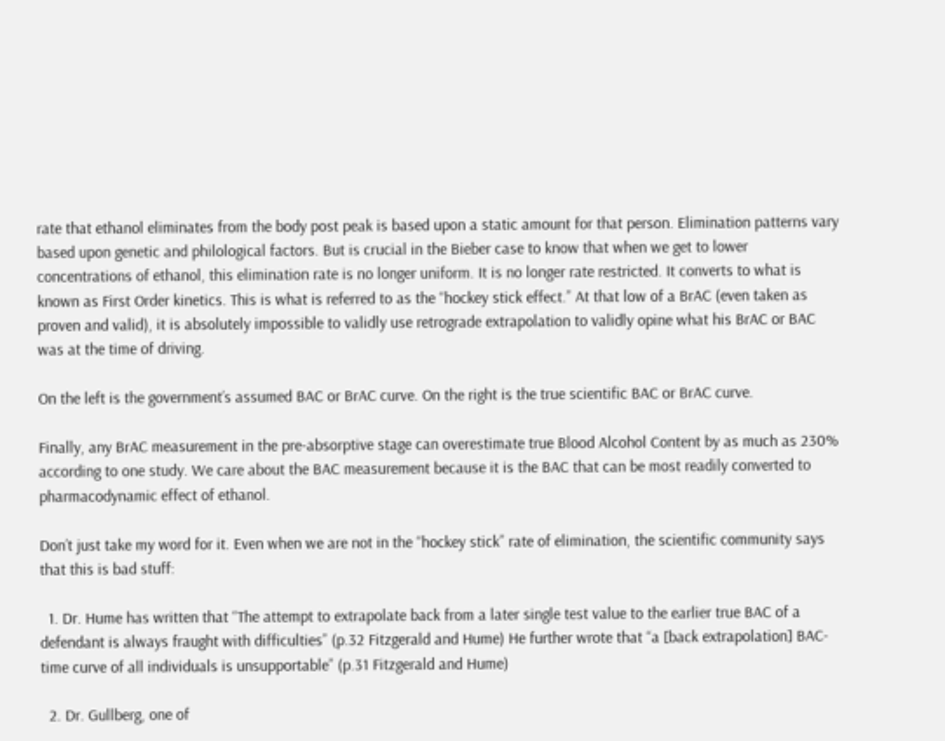rate that ethanol eliminates from the body post peak is based upon a static amount for that person. Elimination patterns vary based upon genetic and philological factors. But is crucial in the Bieber case to know that when we get to lower concentrations of ethanol, this elimination rate is no longer uniform. It is no longer rate restricted. It converts to what is known as First Order kinetics. This is what is referred to as the “hockey stick effect.” At that low of a BrAC (even taken as proven and valid), it is absolutely impossible to validly use retrograde extrapolation to validly opine what his BrAC or BAC was at the time of driving.

On the left is the government’s assumed BAC or BrAC curve. On the right is the true scientific BAC or BrAC curve.

Finally, any BrAC measurement in the pre-absorptive stage can overestimate true Blood Alcohol Content by as much as 230% according to one study. We care about the BAC measurement because it is the BAC that can be most readily converted to pharmacodynamic effect of ethanol.

Don’t just take my word for it. Even when we are not in the “hockey stick” rate of elimination, the scientific community says that this is bad stuff:

  1. Dr. Hume has written that “The attempt to extrapolate back from a later single test value to the earlier true BAC of a defendant is always fraught with difficulties” (p.32 Fitzgerald and Hume) He further wrote that “a [back extrapolation] BAC-time curve of all individuals is unsupportable” (p.31 Fitzgerald and Hume)

  2. Dr. Gullberg, one of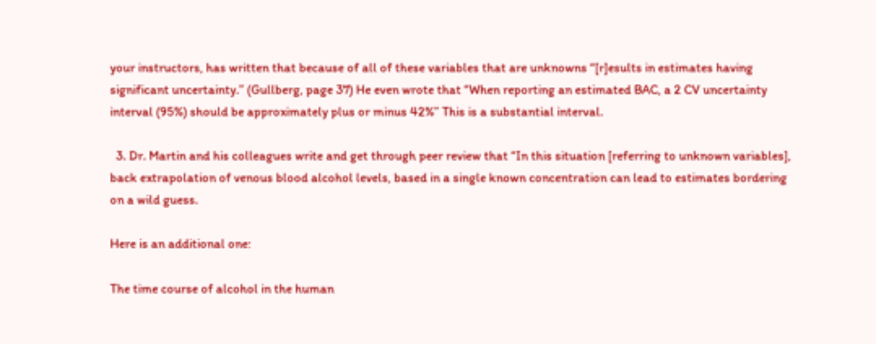your instructors, has written that because of all of these variables that are unknowns “[r]esults in estimates having significant uncertainty.” (Gullberg, page 37) He even wrote that “When reporting an estimated BAC, a 2 CV uncertainty interval (95%) should be approximately plus or minus 42%” This is a substantial interval.

  3. Dr. Martin and his colleagues write and get through peer review that “In this situation [referring to unknown variables], back extrapolation of venous blood alcohol levels, based in a single known concentration can lead to estimates bordering on a wild guess.

Here is an additional one:

The time course of alcohol in the human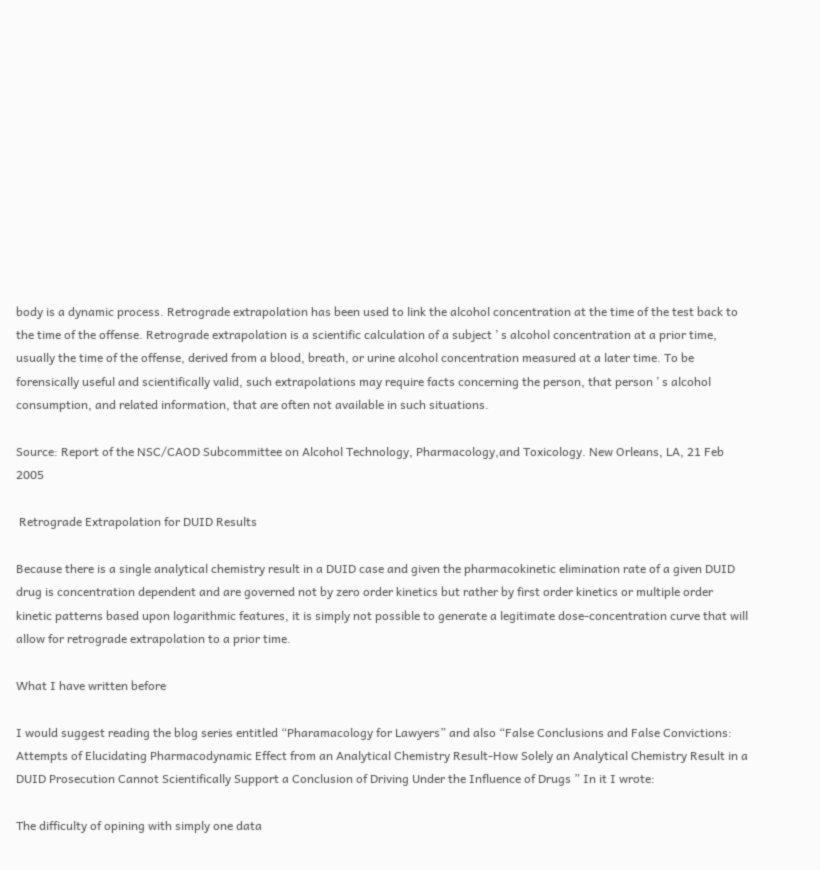body is a dynamic process. Retrograde extrapolation has been used to link the alcohol concentration at the time of the test back to the time of the offense. Retrograde extrapolation is a scientific calculation of a subject ’ s alcohol concentration at a prior time, usually the time of the offense, derived from a blood, breath, or urine alcohol concentration measured at a later time. To be forensically useful and scientifically valid, such extrapolations may require facts concerning the person, that person ’ s alcohol consumption, and related information, that are often not available in such situations.

Source: Report of the NSC/CAOD Subcommittee on Alcohol Technology, Pharmacology,and Toxicology. New Orleans, LA, 21 Feb 2005

 Retrograde Extrapolation for DUID Results

Because there is a single analytical chemistry result in a DUID case and given the pharmacokinetic elimination rate of a given DUID drug is concentration dependent and are governed not by zero order kinetics but rather by first order kinetics or multiple order kinetic patterns based upon logarithmic features, it is simply not possible to generate a legitimate dose-concentration curve that will allow for retrograde extrapolation to a prior time.

What I have written before

I would suggest reading the blog series entitled “Pharamacology for Lawyers” and also “False Conclusions and False Convictions: Attempts of Elucidating Pharmacodynamic Effect from an Analytical Chemistry Result-How Solely an Analytical Chemistry Result in a DUID Prosecution Cannot Scientifically Support a Conclusion of Driving Under the Influence of Drugs ” In it I wrote:

The difficulty of opining with simply one data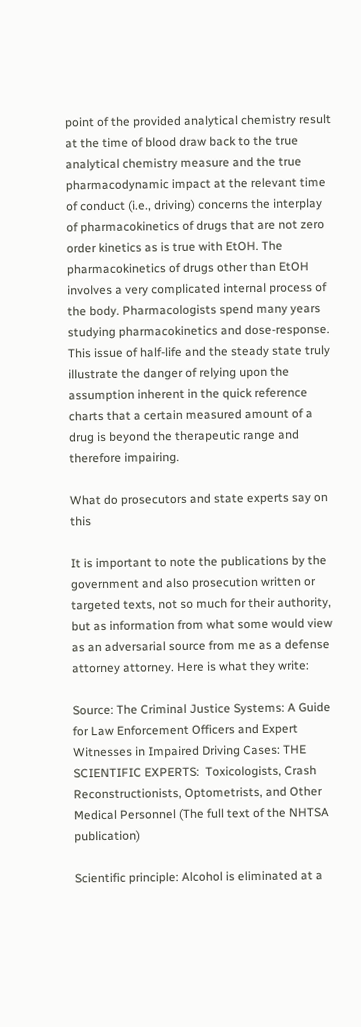point of the provided analytical chemistry result at the time of blood draw back to the true analytical chemistry measure and the true pharmacodynamic impact at the relevant time of conduct (i.e., driving) concerns the interplay of pharmacokinetics of drugs that are not zero order kinetics as is true with EtOH. The pharmacokinetics of drugs other than EtOH involves a very complicated internal process of the body. Pharmacologists spend many years studying pharmacokinetics and dose-response. This issue of half-life and the steady state truly illustrate the danger of relying upon the assumption inherent in the quick reference charts that a certain measured amount of a drug is beyond the therapeutic range and therefore impairing.

What do prosecutors and state experts say on this

It is important to note the publications by the government and also prosecution written or targeted texts, not so much for their authority, but as information from what some would view as an adversarial source from me as a defense attorney attorney. Here is what they write:

Source: The Criminal Justice Systems: A Guide for Law Enforcement Officers and Expert Witnesses in Impaired Driving Cases: THE SCIENTIFIC EXPERTS:  Toxicologists, Crash Reconstructionists, Optometrists, and Other Medical Personnel (The full text of the NHTSA publication)

Scientific principle: Alcohol is eliminated at a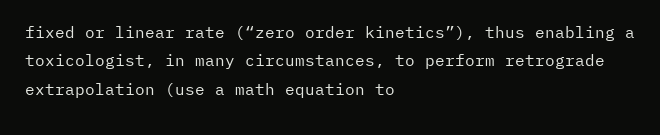fixed or linear rate (“zero order kinetics”), thus enabling a toxicologist, in many circumstances, to perform retrograde extrapolation (use a math equation to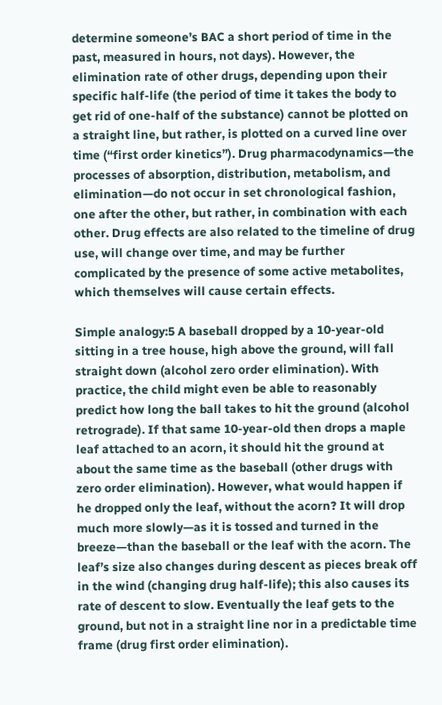determine someone’s BAC a short period of time in the past, measured in hours, not days). However, the elimination rate of other drugs, depending upon their specific half-life (the period of time it takes the body to get rid of one-half of the substance) cannot be plotted on a straight line, but rather, is plotted on a curved line over time (“first order kinetics”). Drug pharmacodynamics—the processes of absorption, distribution, metabolism, and elimination—do not occur in set chronological fashion, one after the other, but rather, in combination with each other. Drug effects are also related to the timeline of drug use, will change over time, and may be further complicated by the presence of some active metabolites, which themselves will cause certain effects.

Simple analogy:5 A baseball dropped by a 10-year-old sitting in a tree house, high above the ground, will fall straight down (alcohol zero order elimination). With practice, the child might even be able to reasonably predict how long the ball takes to hit the ground (alcohol retrograde). If that same 10-year-old then drops a maple leaf attached to an acorn, it should hit the ground at about the same time as the baseball (other drugs with zero order elimination). However, what would happen if he dropped only the leaf, without the acorn? It will drop much more slowly—as it is tossed and turned in the breeze—than the baseball or the leaf with the acorn. The leaf’s size also changes during descent as pieces break off in the wind (changing drug half-life); this also causes its rate of descent to slow. Eventually the leaf gets to the ground, but not in a straight line nor in a predictable time frame (drug first order elimination).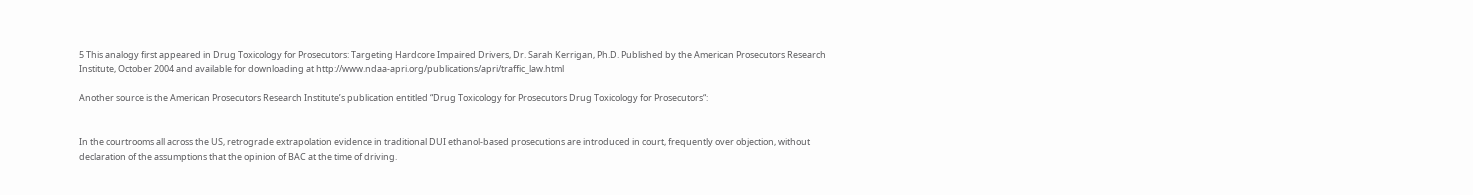5 This analogy first appeared in Drug Toxicology for Prosecutors: Targeting Hardcore Impaired Drivers, Dr. Sarah Kerrigan, Ph.D. Published by the American Prosecutors Research Institute, October 2004 and available for downloading at http://www.ndaa-apri.org/publications/apri/traffic_law.html

Another source is the American Prosecutors Research Institute’s publication entitled “Drug Toxicology for Prosecutors Drug Toxicology for Prosecutors“:


In the courtrooms all across the US, retrograde extrapolation evidence in traditional DUI ethanol-based prosecutions are introduced in court, frequently over objection, without declaration of the assumptions that the opinion of BAC at the time of driving.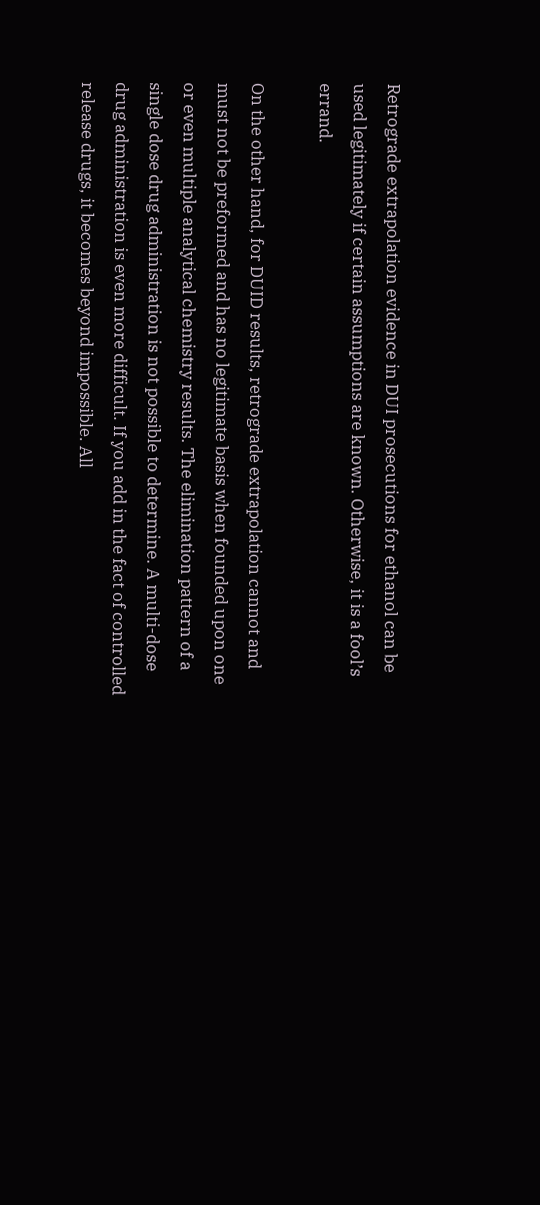Retrograde extrapolation evidence in DUI prosecutions for ethanol can be used legitimately if certain assumptions are known. Otherwise, it is a fool’s errand.

On the other hand, for DUID results, retrograde extrapolation cannot and must not be preformed and has no legitimate basis when founded upon one or even multiple analytical chemistry results. The elimination pattern of a single dose drug administration is not possible to determine. A multi-dose drug administration is even more difficult. If you add in the fact of controlled release drugs, it becomes beyond impossible. All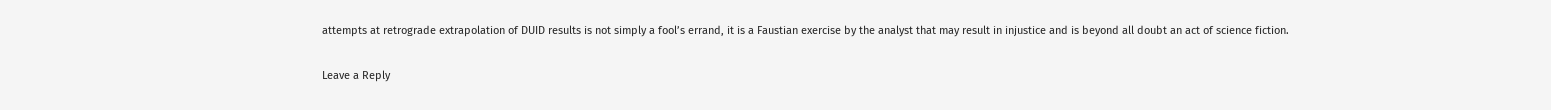attempts at retrograde extrapolation of DUID results is not simply a fool’s errand, it is a Faustian exercise by the analyst that may result in injustice and is beyond all doubt an act of science fiction.

Leave a Reply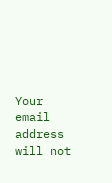Your email address will not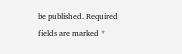be published. Required fields are marked *